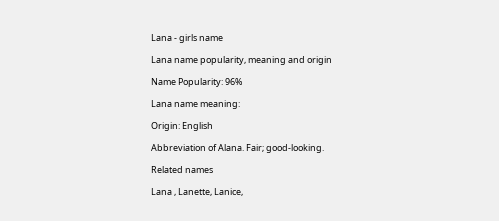Lana - girls name

Lana name popularity, meaning and origin

Name Popularity: 96%

Lana name meaning:

Origin: English

Abbreviation of Alana. Fair; good-looking.

Related names

Lana , Lanette, Lanice,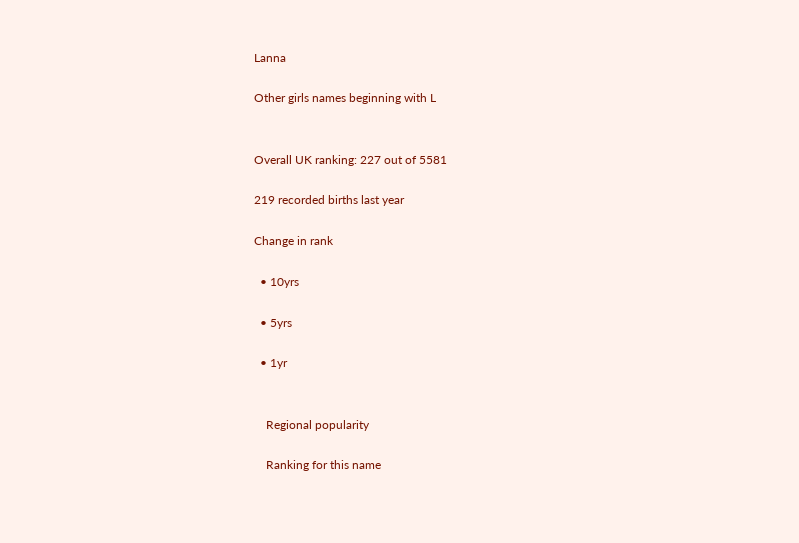Lanna

Other girls names beginning with L


Overall UK ranking: 227 out of 5581

219 recorded births last year

Change in rank

  • 10yrs

  • 5yrs

  • 1yr


    Regional popularity

    Ranking for this name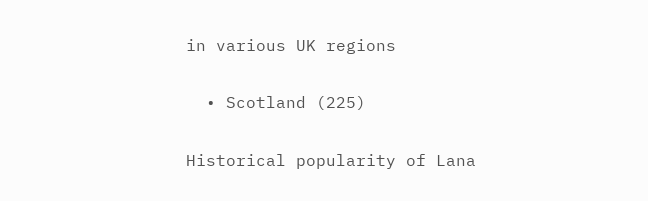in various UK regions

  • Scotland (225)

Historical popularity of Lana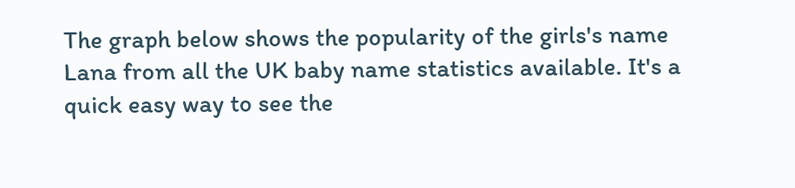The graph below shows the popularity of the girls's name Lana from all the UK baby name statistics available. It's a quick easy way to see the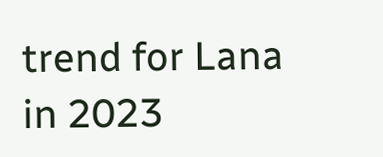trend for Lana in 2023